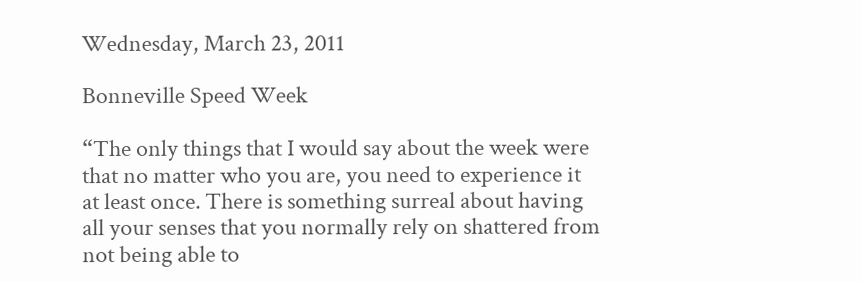Wednesday, March 23, 2011

Bonneville Speed Week

“The only things that I would say about the week were that no matter who you are, you need to experience it at least once. There is something surreal about having all your senses that you normally rely on shattered from not being able to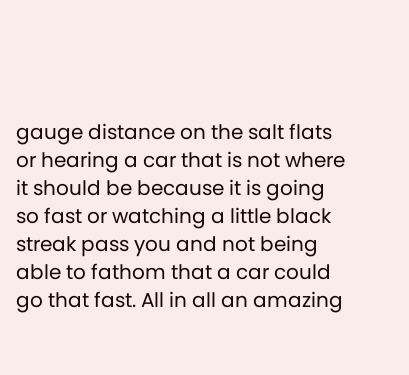gauge distance on the salt flats or hearing a car that is not where it should be because it is going so fast or watching a little black streak pass you and not being able to fathom that a car could go that fast. All in all an amazing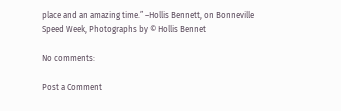place and an amazing time.” –Hollis Bennett, on Bonneville Speed Week, Photographs by © Hollis Bennet

No comments:

Post a Comment